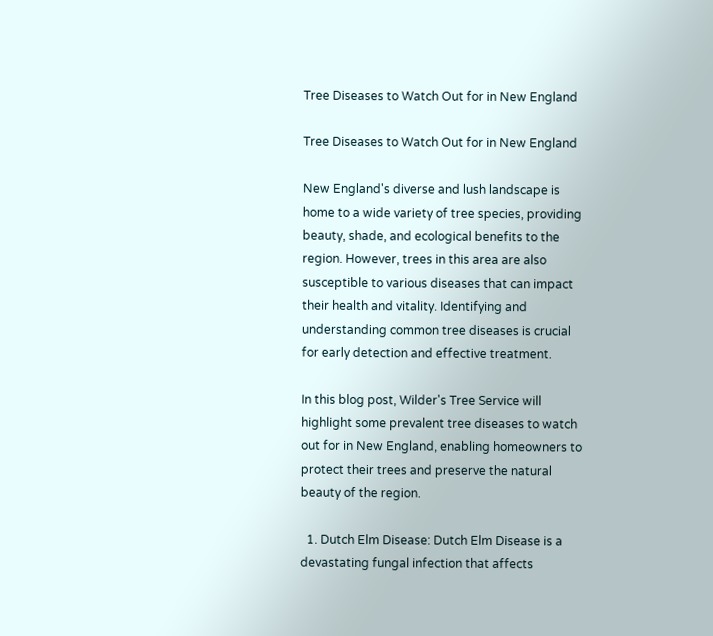Tree Diseases to Watch Out for in New England

Tree Diseases to Watch Out for in New England

New England's diverse and lush landscape is home to a wide variety of tree species, providing beauty, shade, and ecological benefits to the region. However, trees in this area are also susceptible to various diseases that can impact their health and vitality. Identifying and understanding common tree diseases is crucial for early detection and effective treatment.

In this blog post, Wilder's Tree Service will highlight some prevalent tree diseases to watch out for in New England, enabling homeowners to protect their trees and preserve the natural beauty of the region.

  1. Dutch Elm Disease: Dutch Elm Disease is a devastating fungal infection that affects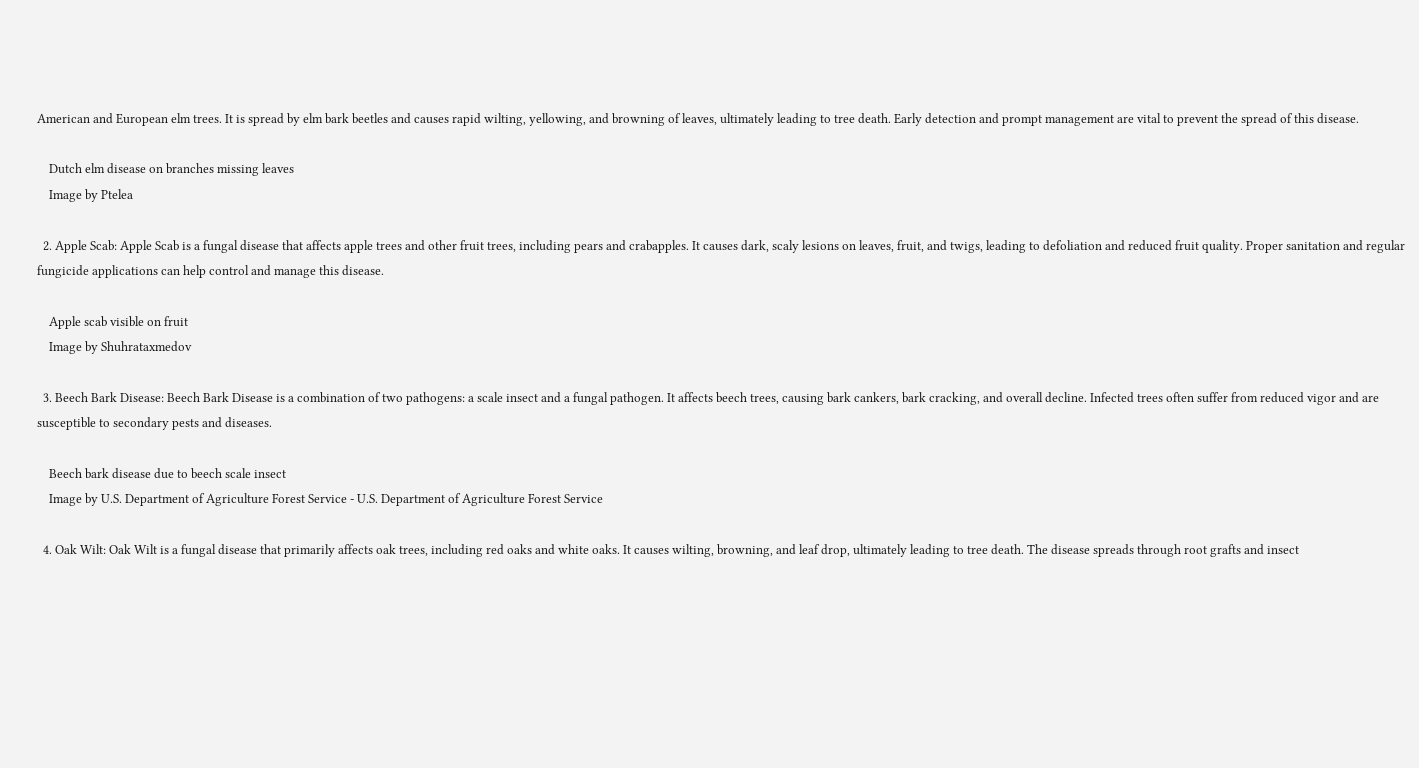American and European elm trees. It is spread by elm bark beetles and causes rapid wilting, yellowing, and browning of leaves, ultimately leading to tree death. Early detection and prompt management are vital to prevent the spread of this disease.

    Dutch elm disease on branches missing leaves
    Image by Ptelea

  2. Apple Scab: Apple Scab is a fungal disease that affects apple trees and other fruit trees, including pears and crabapples. It causes dark, scaly lesions on leaves, fruit, and twigs, leading to defoliation and reduced fruit quality. Proper sanitation and regular fungicide applications can help control and manage this disease.

    Apple scab visible on fruit
    Image by Shuhrataxmedov

  3. Beech Bark Disease: Beech Bark Disease is a combination of two pathogens: a scale insect and a fungal pathogen. It affects beech trees, causing bark cankers, bark cracking, and overall decline. Infected trees often suffer from reduced vigor and are susceptible to secondary pests and diseases.

    Beech bark disease due to beech scale insect
    Image by U.S. Department of Agriculture Forest Service - U.S. Department of Agriculture Forest Service

  4. Oak Wilt: Oak Wilt is a fungal disease that primarily affects oak trees, including red oaks and white oaks. It causes wilting, browning, and leaf drop, ultimately leading to tree death. The disease spreads through root grafts and insect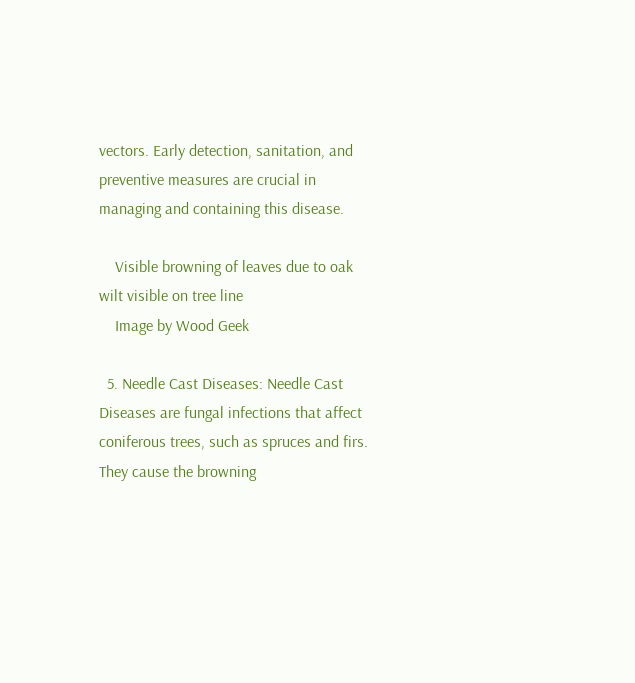vectors. Early detection, sanitation, and preventive measures are crucial in managing and containing this disease.

    Visible browning of leaves due to oak wilt visible on tree line
    Image by Wood Geek

  5. Needle Cast Diseases: Needle Cast Diseases are fungal infections that affect coniferous trees, such as spruces and firs. They cause the browning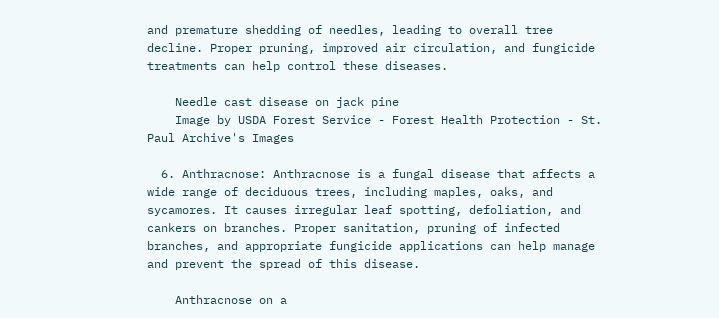and premature shedding of needles, leading to overall tree decline. Proper pruning, improved air circulation, and fungicide treatments can help control these diseases.

    Needle cast disease on jack pine
    Image by USDA Forest Service - Forest Health Protection - St. Paul Archive's Images

  6. Anthracnose: Anthracnose is a fungal disease that affects a wide range of deciduous trees, including maples, oaks, and sycamores. It causes irregular leaf spotting, defoliation, and cankers on branches. Proper sanitation, pruning of infected branches, and appropriate fungicide applications can help manage and prevent the spread of this disease.

    Anthracnose on a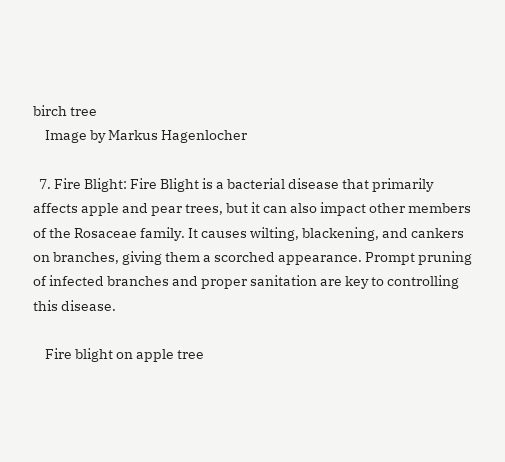birch tree
    Image by Markus Hagenlocher

  7. Fire Blight: Fire Blight is a bacterial disease that primarily affects apple and pear trees, but it can also impact other members of the Rosaceae family. It causes wilting, blackening, and cankers on branches, giving them a scorched appearance. Prompt pruning of infected branches and proper sanitation are key to controlling this disease.

    Fire blight on apple tree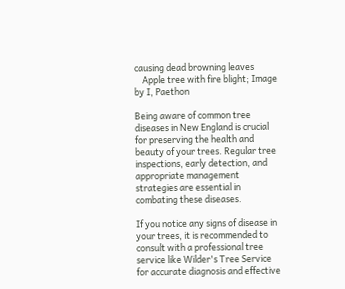causing dead browning leaves
    Apple tree with fire blight; Image by I, Paethon

Being aware of common tree diseases in New England is crucial for preserving the health and beauty of your trees. Regular tree inspections, early detection, and appropriate management strategies are essential in combating these diseases.

If you notice any signs of disease in your trees, it is recommended to consult with a professional tree service like Wilder's Tree Service for accurate diagnosis and effective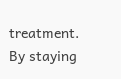treatment. By staying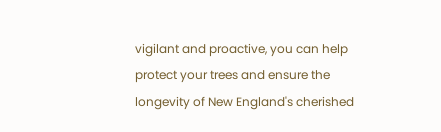vigilant and proactive, you can help protect your trees and ensure the longevity of New England's cherished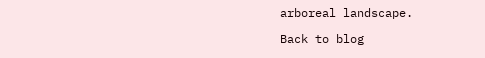arboreal landscape.

Back to blog